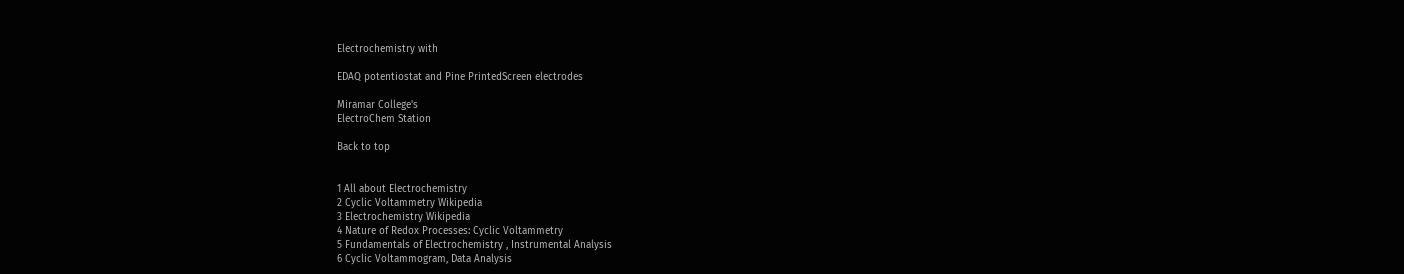Electrochemistry with

EDAQ potentiostat and Pine PrintedScreen electrodes

Miramar College's
ElectroChem Station

Back to top


1 All about Electrochemistry
2 Cyclic Voltammetry Wikipedia
3 Electrochemistry Wikipedia
4 Nature of Redox Processes: Cyclic Voltammetry
5 Fundamentals of Electrochemistry , Instrumental Analysis
6 Cyclic Voltammogram, Data Analysis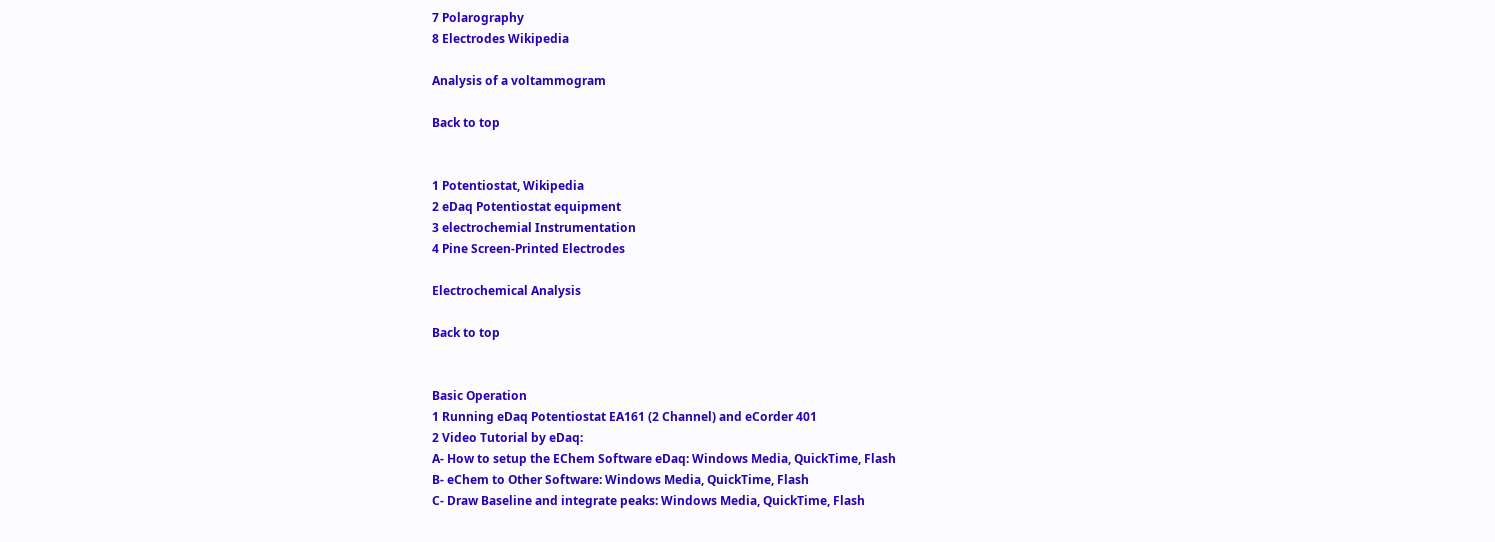7 Polarography
8 Electrodes Wikipedia

Analysis of a voltammogram

Back to top


1 Potentiostat, Wikipedia
2 eDaq Potentiostat equipment
3 electrochemial Instrumentation
4 Pine Screen-Printed Electrodes

Electrochemical Analysis

Back to top


Basic Operation
1 Running eDaq Potentiostat EA161 (2 Channel) and eCorder 401
2 Video Tutorial by eDaq:
A- How to setup the EChem Software eDaq: Windows Media, QuickTime, Flash
B- eChem to Other Software: Windows Media, QuickTime, Flash
C- Draw Baseline and integrate peaks: Windows Media, QuickTime, Flash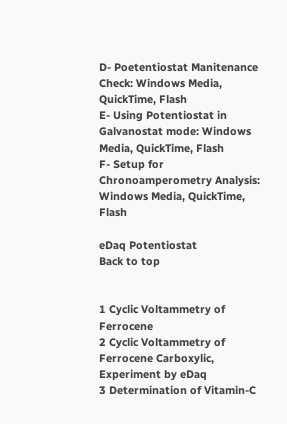D- Poetentiostat Manitenance Check: Windows Media, QuickTime, Flash
E- Using Potentiostat in Galvanostat mode: Windows Media, QuickTime, Flash
F- Setup for Chronoamperometry Analysis: Windows Media, QuickTime, Flash

eDaq Potentiostat
Back to top


1 Cyclic Voltammetry of Ferrocene
2 Cyclic Voltammetry of Ferrocene Carboxylic, Experiment by eDaq
3 Determination of Vitamin-C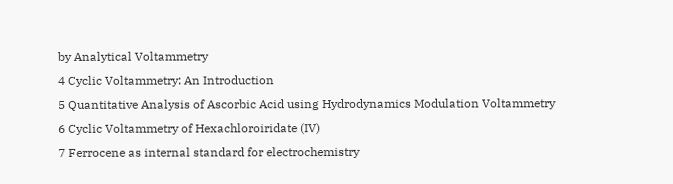by Analytical Voltammetry
4 Cyclic Voltammetry: An Introduction
5 Quantitative Analysis of Ascorbic Acid using Hydrodynamics Modulation Voltammetry
6 Cyclic Voltammetry of Hexachloroiridate (IV)
7 Ferrocene as internal standard for electrochemistry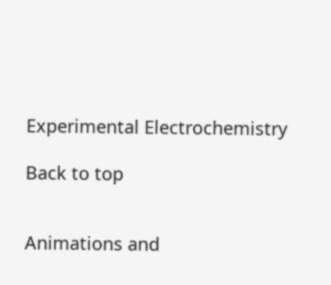Experimental Electrochemistry

Back to top


Animations and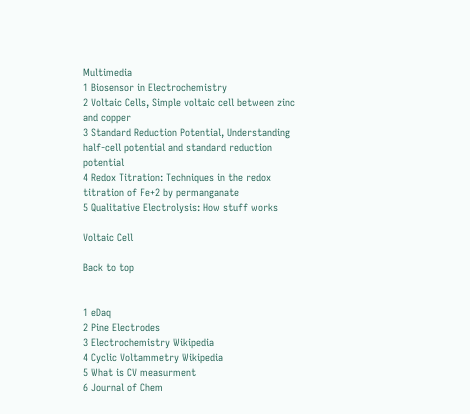Multimedia
1 Biosensor in Electrochemistry
2 Voltaic Cells, Simple voltaic cell between zinc and copper
3 Standard Reduction Potential, Understanding half-cell potential and standard reduction potential
4 Redox Titration: Techniques in the redox titration of Fe+2 by permanganate
5 Qualitative Electrolysis: How stuff works

Voltaic Cell

Back to top


1 eDaq
2 Pine Electrodes
3 Electrochemistry Wikipedia
4 Cyclic Voltammetry Wikipedia
5 What is CV measurment
6 Journal of Chem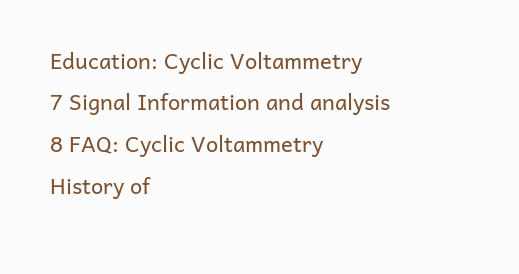Education: Cyclic Voltammetry
7 Signal Information and analysis
8 FAQ: Cyclic Voltammetry
History of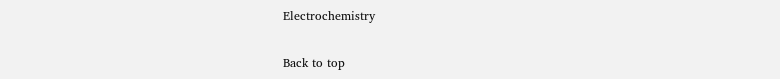Electrochemistry

Back to top